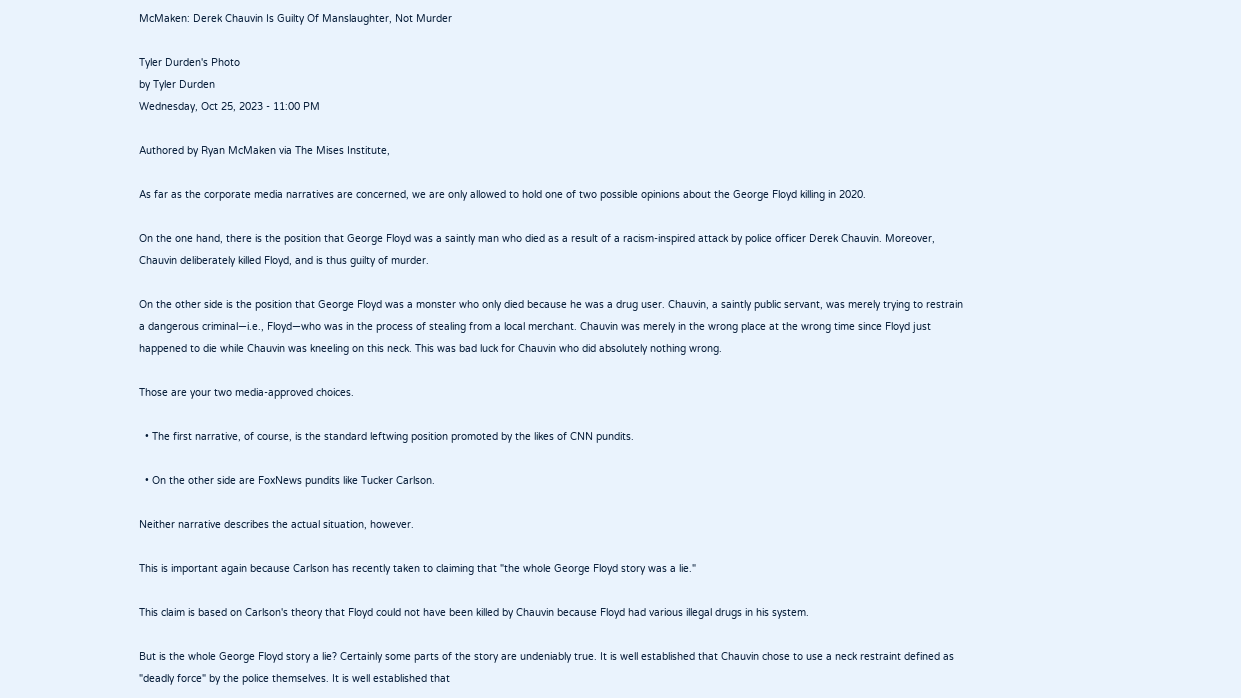McMaken: Derek Chauvin Is Guilty Of Manslaughter, Not Murder

Tyler Durden's Photo
by Tyler Durden
Wednesday, Oct 25, 2023 - 11:00 PM

Authored by Ryan McMaken via The Mises Institute,

As far as the corporate media narratives are concerned, we are only allowed to hold one of two possible opinions about the George Floyd killing in 2020.

On the one hand, there is the position that George Floyd was a saintly man who died as a result of a racism-inspired attack by police officer Derek Chauvin. Moreover, Chauvin deliberately killed Floyd, and is thus guilty of murder.

On the other side is the position that George Floyd was a monster who only died because he was a drug user. Chauvin, a saintly public servant, was merely trying to restrain a dangerous criminal—i.e., Floyd—who was in the process of stealing from a local merchant. Chauvin was merely in the wrong place at the wrong time since Floyd just happened to die while Chauvin was kneeling on this neck. This was bad luck for Chauvin who did absolutely nothing wrong.

Those are your two media-approved choices.

  • The first narrative, of course, is the standard leftwing position promoted by the likes of CNN pundits.

  • On the other side are FoxNews pundits like Tucker Carlson.

Neither narrative describes the actual situation, however.

This is important again because Carlson has recently taken to claiming that "the whole George Floyd story was a lie."

This claim is based on Carlson's theory that Floyd could not have been killed by Chauvin because Floyd had various illegal drugs in his system.

But is the whole George Floyd story a lie? Certainly some parts of the story are undeniably true. It is well established that Chauvin chose to use a neck restraint defined as "deadly force" by the police themselves. It is well established that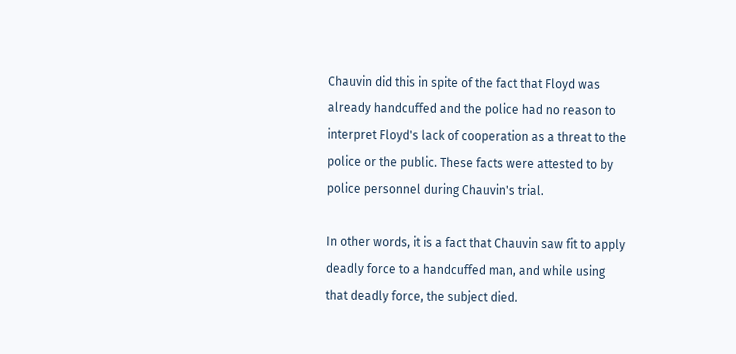Chauvin did this in spite of the fact that Floyd was already handcuffed and the police had no reason to interpret Floyd's lack of cooperation as a threat to the police or the public. These facts were attested to by police personnel during Chauvin's trial.

In other words, it is a fact that Chauvin saw fit to apply deadly force to a handcuffed man, and while using that deadly force, the subject died.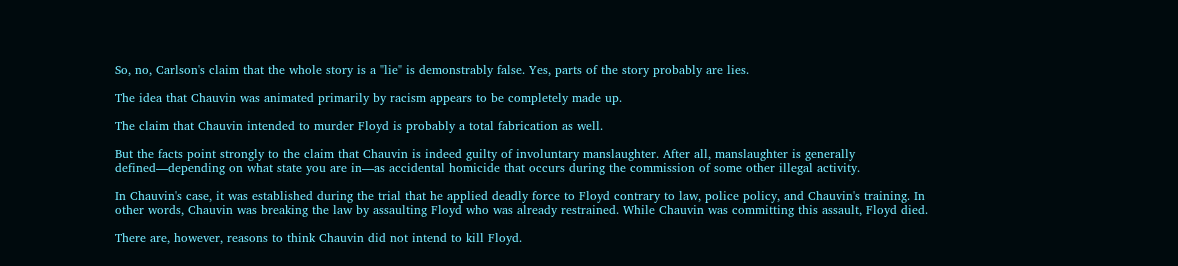So, no, Carlson's claim that the whole story is a "lie" is demonstrably false. Yes, parts of the story probably are lies.

The idea that Chauvin was animated primarily by racism appears to be completely made up.

The claim that Chauvin intended to murder Floyd is probably a total fabrication as well.

But the facts point strongly to the claim that Chauvin is indeed guilty of involuntary manslaughter. After all, manslaughter is generally defined—depending on what state you are in—as accidental homicide that occurs during the commission of some other illegal activity.

In Chauvin's case, it was established during the trial that he applied deadly force to Floyd contrary to law, police policy, and Chauvin's training. In other words, Chauvin was breaking the law by assaulting Floyd who was already restrained. While Chauvin was committing this assault, Floyd died.

There are, however, reasons to think Chauvin did not intend to kill Floyd.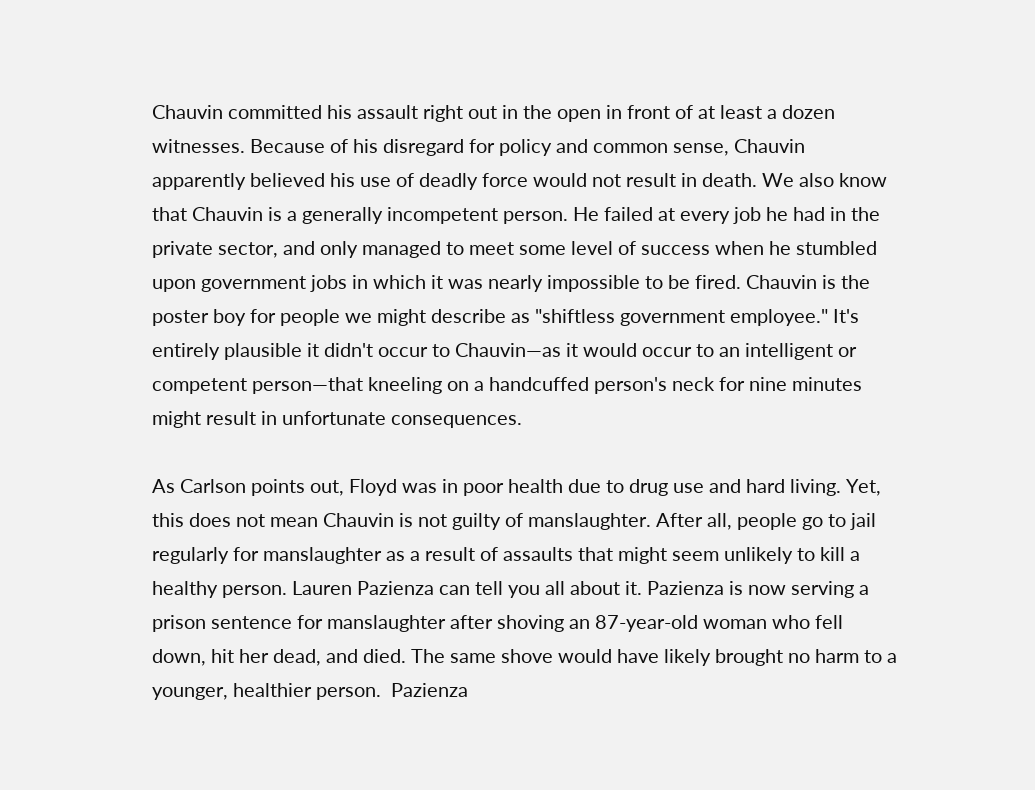Chauvin committed his assault right out in the open in front of at least a dozen witnesses. Because of his disregard for policy and common sense, Chauvin apparently believed his use of deadly force would not result in death. We also know that Chauvin is a generally incompetent person. He failed at every job he had in the private sector, and only managed to meet some level of success when he stumbled upon government jobs in which it was nearly impossible to be fired. Chauvin is the poster boy for people we might describe as "shiftless government employee." It's entirely plausible it didn't occur to Chauvin—as it would occur to an intelligent or competent person—that kneeling on a handcuffed person's neck for nine minutes might result in unfortunate consequences.

As Carlson points out, Floyd was in poor health due to drug use and hard living. Yet, this does not mean Chauvin is not guilty of manslaughter. After all, people go to jail regularly for manslaughter as a result of assaults that might seem unlikely to kill a healthy person. Lauren Pazienza can tell you all about it. Pazienza is now serving a prison sentence for manslaughter after shoving an 87-year-old woman who fell down, hit her dead, and died. The same shove would have likely brought no harm to a younger, healthier person.  Pazienza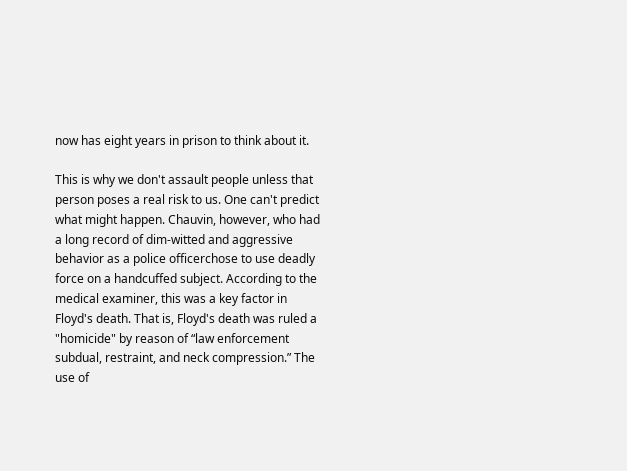now has eight years in prison to think about it.

This is why we don't assault people unless that person poses a real risk to us. One can't predict what might happen. Chauvin, however, who had a long record of dim-witted and aggressive behavior as a police officerchose to use deadly force on a handcuffed subject. According to the medical examiner, this was a key factor in Floyd's death. That is, Floyd's death was ruled a "homicide" by reason of “law enforcement subdual, restraint, and neck compression.” The use of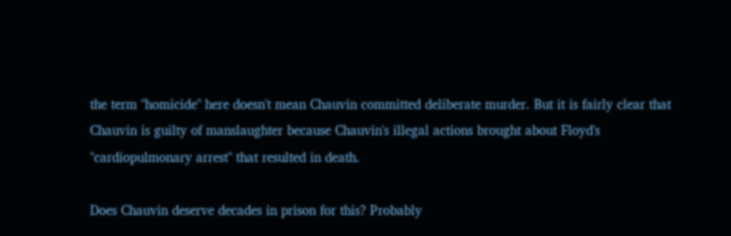the term "homicide" here doesn't mean Chauvin committed deliberate murder. But it is fairly clear that Chauvin is guilty of manslaughter because Chauvin's illegal actions brought about Floyd's "cardiopulmonary arrest" that resulted in death.

Does Chauvin deserve decades in prison for this? Probably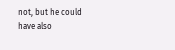not, but he could have also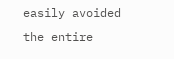easily avoided the entire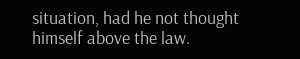situation, had he not thought himself above the law.